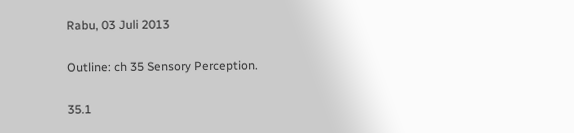Rabu, 03 Juli 2013

Outline: ch 35 Sensory Perception.

35.1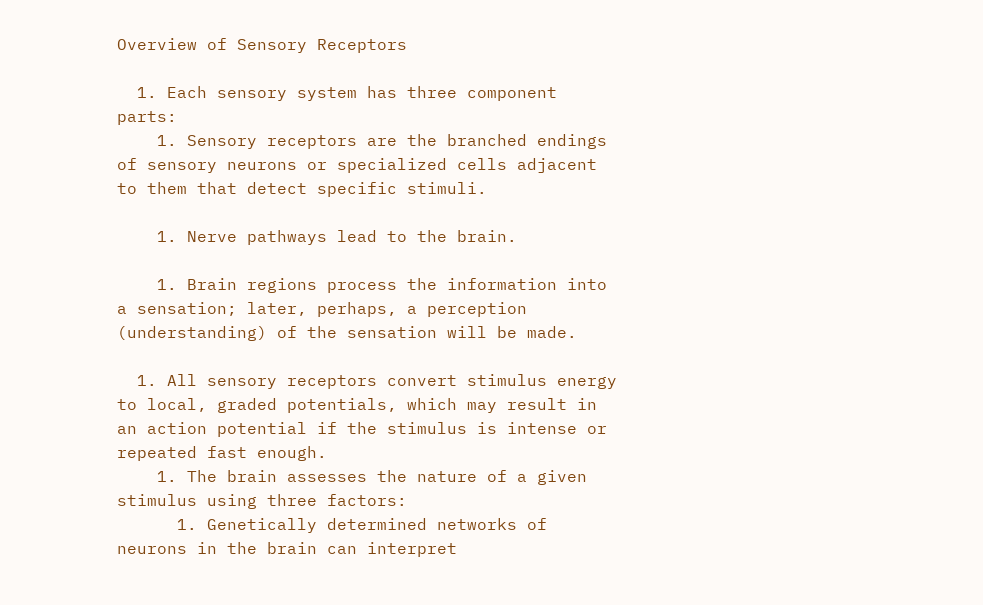Overview of Sensory Receptors

  1. Each sensory system has three component parts:
    1. Sensory receptors are the branched endings of sensory neurons or specialized cells adjacent to them that detect specific stimuli.

    1. Nerve pathways lead to the brain.

    1. Brain regions process the information into a sensation; later, perhaps, a perception (understanding) of the sensation will be made.

  1. All sensory receptors convert stimulus energy to local, graded potentials, which may result in an action potential if the stimulus is intense or repeated fast enough.
    1. The brain assesses the nature of a given stimulus using three factors:
      1. Genetically determined networks of neurons in the brain can interpret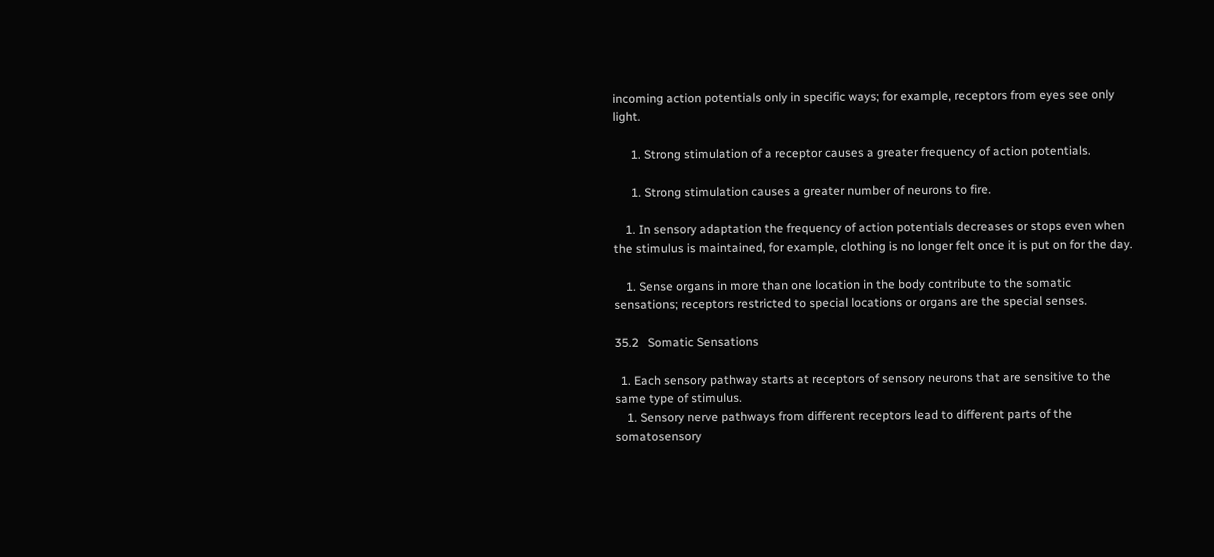incoming action potentials only in specific ways; for example, receptors from eyes see only light.

      1. Strong stimulation of a receptor causes a greater frequency of action potentials.

      1. Strong stimulation causes a greater number of neurons to fire.

    1. In sensory adaptation the frequency of action potentials decreases or stops even when the stimulus is maintained, for example, clothing is no longer felt once it is put on for the day.

    1. Sense organs in more than one location in the body contribute to the somatic sensations; receptors restricted to special locations or organs are the special senses.

35.2   Somatic Sensations

  1. Each sensory pathway starts at receptors of sensory neurons that are sensitive to the same type of stimulus.
    1. Sensory nerve pathways from different receptors lead to different parts of the somatosensory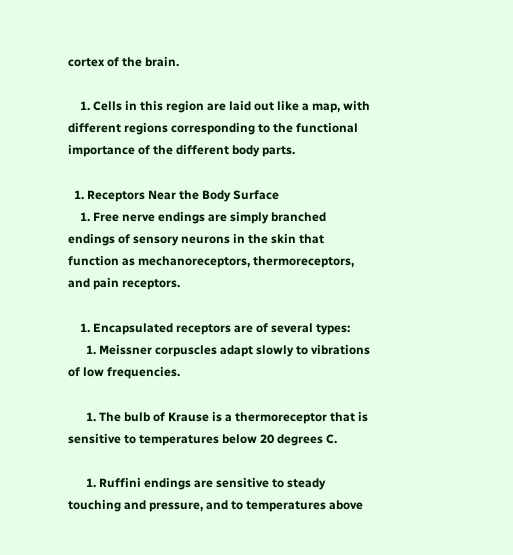cortex of the brain.

    1. Cells in this region are laid out like a map, with different regions corresponding to the functional importance of the different body parts.

  1. Receptors Near the Body Surface
    1. Free nerve endings are simply branched endings of sensory neurons in the skin that function as mechanoreceptors, thermoreceptors, and pain receptors.

    1. Encapsulated receptors are of several types:
      1. Meissner corpuscles adapt slowly to vibrations of low frequencies.

      1. The bulb of Krause is a thermoreceptor that is sensitive to temperatures below 20 degrees C.

      1. Ruffini endings are sensitive to steady touching and pressure, and to temperatures above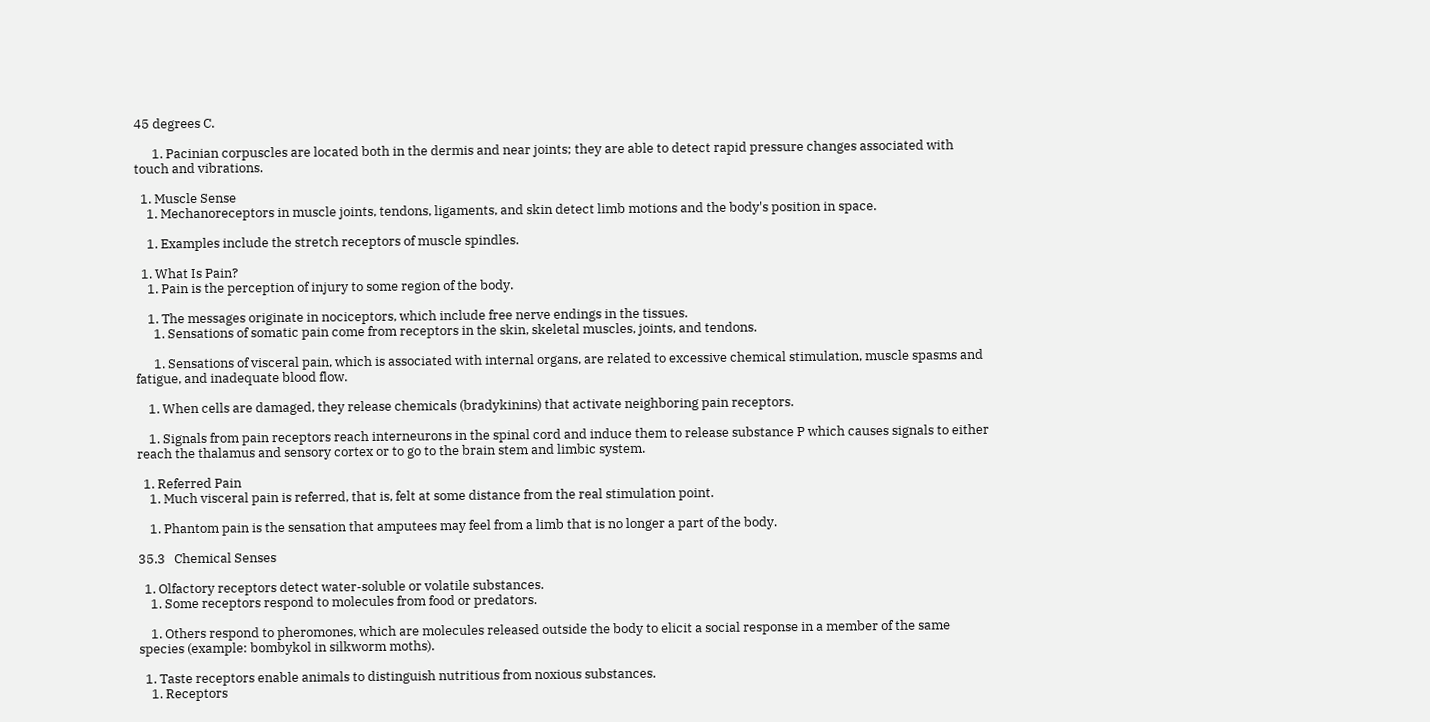45 degrees C.

      1. Pacinian corpuscles are located both in the dermis and near joints; they are able to detect rapid pressure changes associated with touch and vibrations.

  1. Muscle Sense
    1. Mechanoreceptors in muscle joints, tendons, ligaments, and skin detect limb motions and the body's position in space.

    1. Examples include the stretch receptors of muscle spindles.

  1. What Is Pain?
    1. Pain is the perception of injury to some region of the body.

    1. The messages originate in nociceptors, which include free nerve endings in the tissues.
      1. Sensations of somatic pain come from receptors in the skin, skeletal muscles, joints, and tendons.

      1. Sensations of visceral pain, which is associated with internal organs, are related to excessive chemical stimulation, muscle spasms and fatigue, and inadequate blood flow.

    1. When cells are damaged, they release chemicals (bradykinins) that activate neighboring pain receptors.

    1. Signals from pain receptors reach interneurons in the spinal cord and induce them to release substance P which causes signals to either reach the thalamus and sensory cortex or to go to the brain stem and limbic system.

  1. Referred Pain
    1. Much visceral pain is referred, that is, felt at some distance from the real stimulation point.

    1. Phantom pain is the sensation that amputees may feel from a limb that is no longer a part of the body.

35.3   Chemical Senses

  1. Olfactory receptors detect water-soluble or volatile substances.
    1. Some receptors respond to molecules from food or predators.

    1. Others respond to pheromones, which are molecules released outside the body to elicit a social response in a member of the same species (example: bombykol in silkworm moths).

  1. Taste receptors enable animals to distinguish nutritious from noxious substances.
    1. Receptors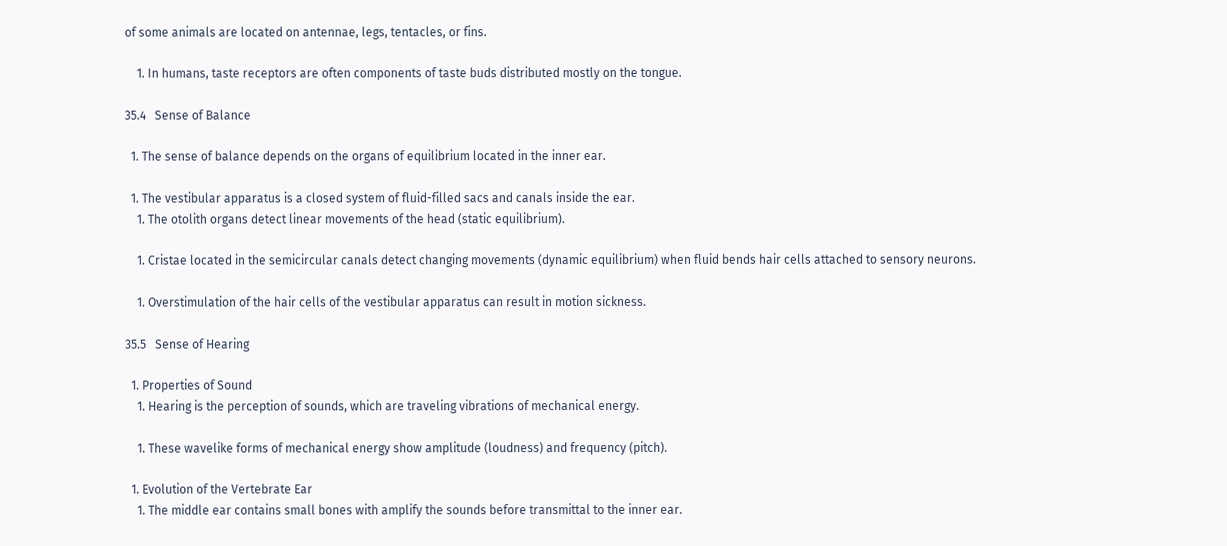of some animals are located on antennae, legs, tentacles, or fins.

    1. In humans, taste receptors are often components of taste buds distributed mostly on the tongue.

35.4   Sense of Balance

  1. The sense of balance depends on the organs of equilibrium located in the inner ear.

  1. The vestibular apparatus is a closed system of fluid-filled sacs and canals inside the ear.
    1. The otolith organs detect linear movements of the head (static equilibrium).

    1. Cristae located in the semicircular canals detect changing movements (dynamic equilibrium) when fluid bends hair cells attached to sensory neurons.

    1. Overstimulation of the hair cells of the vestibular apparatus can result in motion sickness.

35.5   Sense of Hearing

  1. Properties of Sound
    1. Hearing is the perception of sounds, which are traveling vibrations of mechanical energy.

    1. These wavelike forms of mechanical energy show amplitude (loudness) and frequency (pitch).

  1. Evolution of the Vertebrate Ear
    1. The middle ear contains small bones with amplify the sounds before transmittal to the inner ear.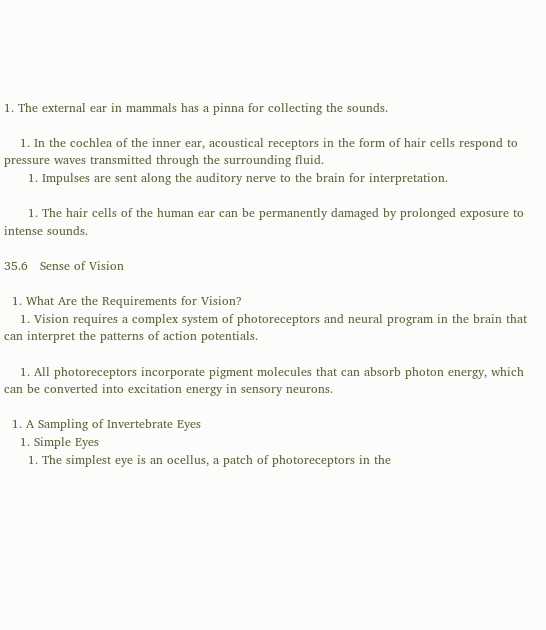1. The external ear in mammals has a pinna for collecting the sounds.

    1. In the cochlea of the inner ear, acoustical receptors in the form of hair cells respond to pressure waves transmitted through the surrounding fluid.
      1. Impulses are sent along the auditory nerve to the brain for interpretation.

      1. The hair cells of the human ear can be permanently damaged by prolonged exposure to intense sounds.

35.6   Sense of Vision

  1. What Are the Requirements for Vision?
    1. Vision requires a complex system of photoreceptors and neural program in the brain that can interpret the patterns of action potentials.

    1. All photoreceptors incorporate pigment molecules that can absorb photon energy, which can be converted into excitation energy in sensory neurons.

  1. A Sampling of Invertebrate Eyes
    1. Simple Eyes
      1. The simplest eye is an ocellus, a patch of photoreceptors in the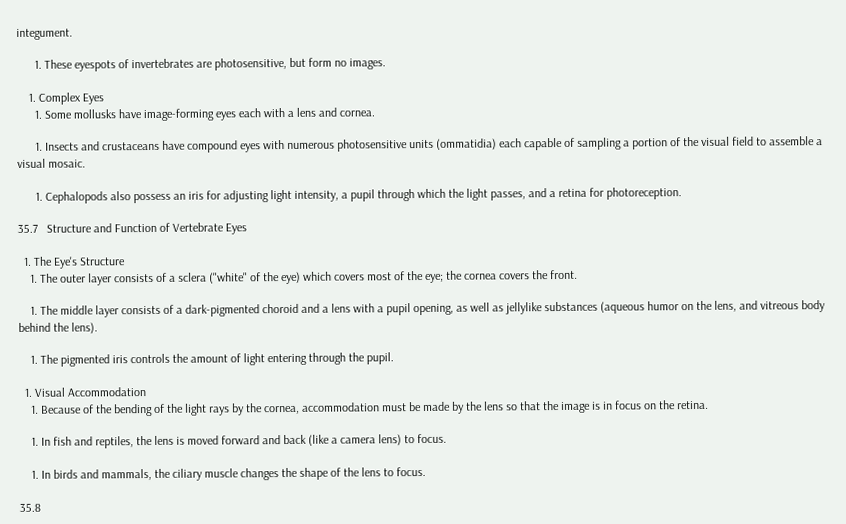integument.

      1. These eyespots of invertebrates are photosensitive, but form no images.

    1. Complex Eyes
      1. Some mollusks have image-forming eyes each with a lens and cornea.

      1. Insects and crustaceans have compound eyes with numerous photosensitive units (ommatidia) each capable of sampling a portion of the visual field to assemble a visual mosaic.

      1. Cephalopods also possess an iris for adjusting light intensity, a pupil through which the light passes, and a retina for photoreception.

35.7   Structure and Function of Vertebrate Eyes

  1. The Eye's Structure
    1. The outer layer consists of a sclera ("white" of the eye) which covers most of the eye; the cornea covers the front.

    1. The middle layer consists of a dark-pigmented choroid and a lens with a pupil opening, as well as jellylike substances (aqueous humor on the lens, and vitreous body behind the lens).

    1. The pigmented iris controls the amount of light entering through the pupil.

  1. Visual Accommodation
    1. Because of the bending of the light rays by the cornea, accommodation must be made by the lens so that the image is in focus on the retina.

    1. In fish and reptiles, the lens is moved forward and back (like a camera lens) to focus.

    1. In birds and mammals, the ciliary muscle changes the shape of the lens to focus.

35.8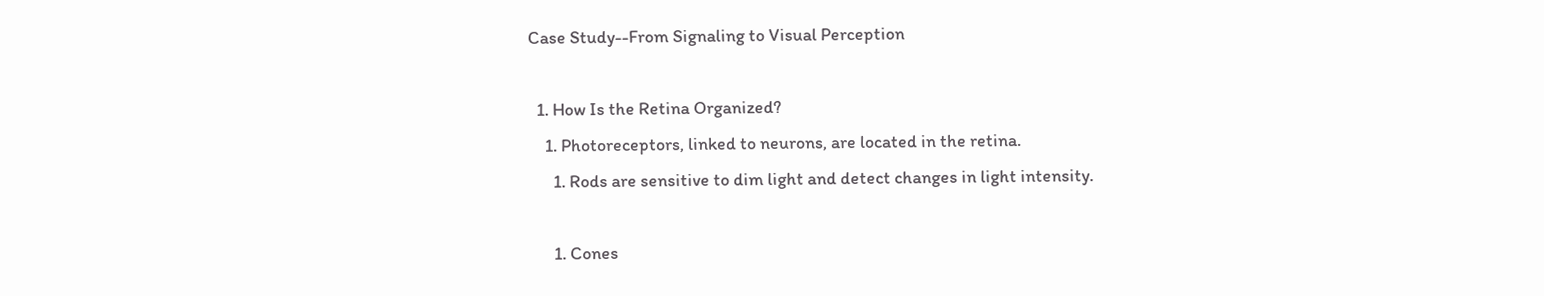Case Study--From Signaling to Visual Perception

  1. How Is the Retina Organized?
    1. Photoreceptors, linked to neurons, are located in the retina.
      1. Rods are sensitive to dim light and detect changes in light intensity.

      1. Cones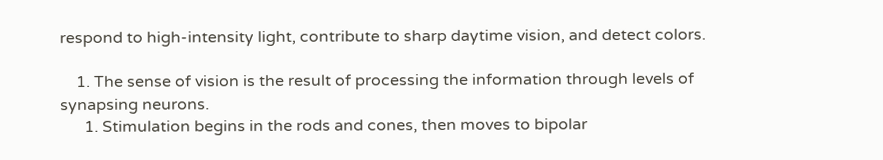respond to high-intensity light, contribute to sharp daytime vision, and detect colors.

    1. The sense of vision is the result of processing the information through levels of synapsing neurons.
      1. Stimulation begins in the rods and cones, then moves to bipolar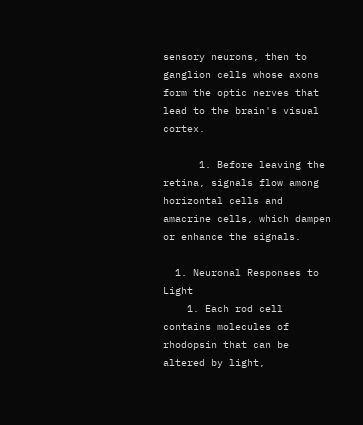sensory neurons, then to ganglion cells whose axons form the optic nerves that lead to the brain's visual cortex.

      1. Before leaving the retina, signals flow among horizontal cells and amacrine cells, which dampen or enhance the signals.

  1. Neuronal Responses to Light
    1. Each rod cell contains molecules of rhodopsin that can be altered by light,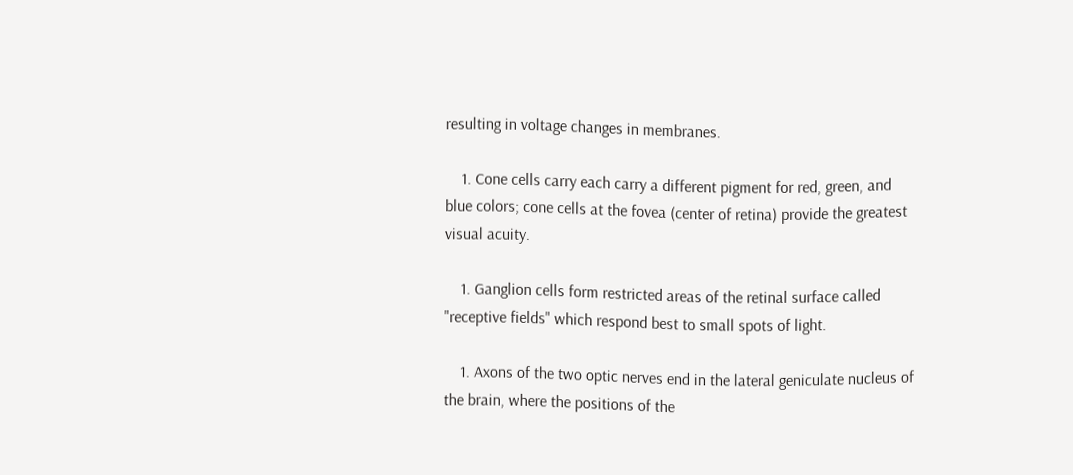resulting in voltage changes in membranes.

    1. Cone cells carry each carry a different pigment for red, green, and blue colors; cone cells at the fovea (center of retina) provide the greatest visual acuity.

    1. Ganglion cells form restricted areas of the retinal surface called "receptive fields" which respond best to small spots of light.

    1. Axons of the two optic nerves end in the lateral geniculate nucleus of the brain, where the positions of the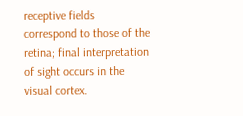receptive fields correspond to those of the retina; final interpretation of sight occurs in the visual cortex.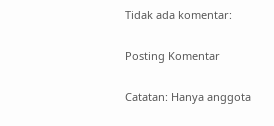Tidak ada komentar:

Posting Komentar

Catatan: Hanya anggota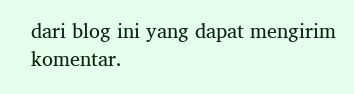dari blog ini yang dapat mengirim komentar.